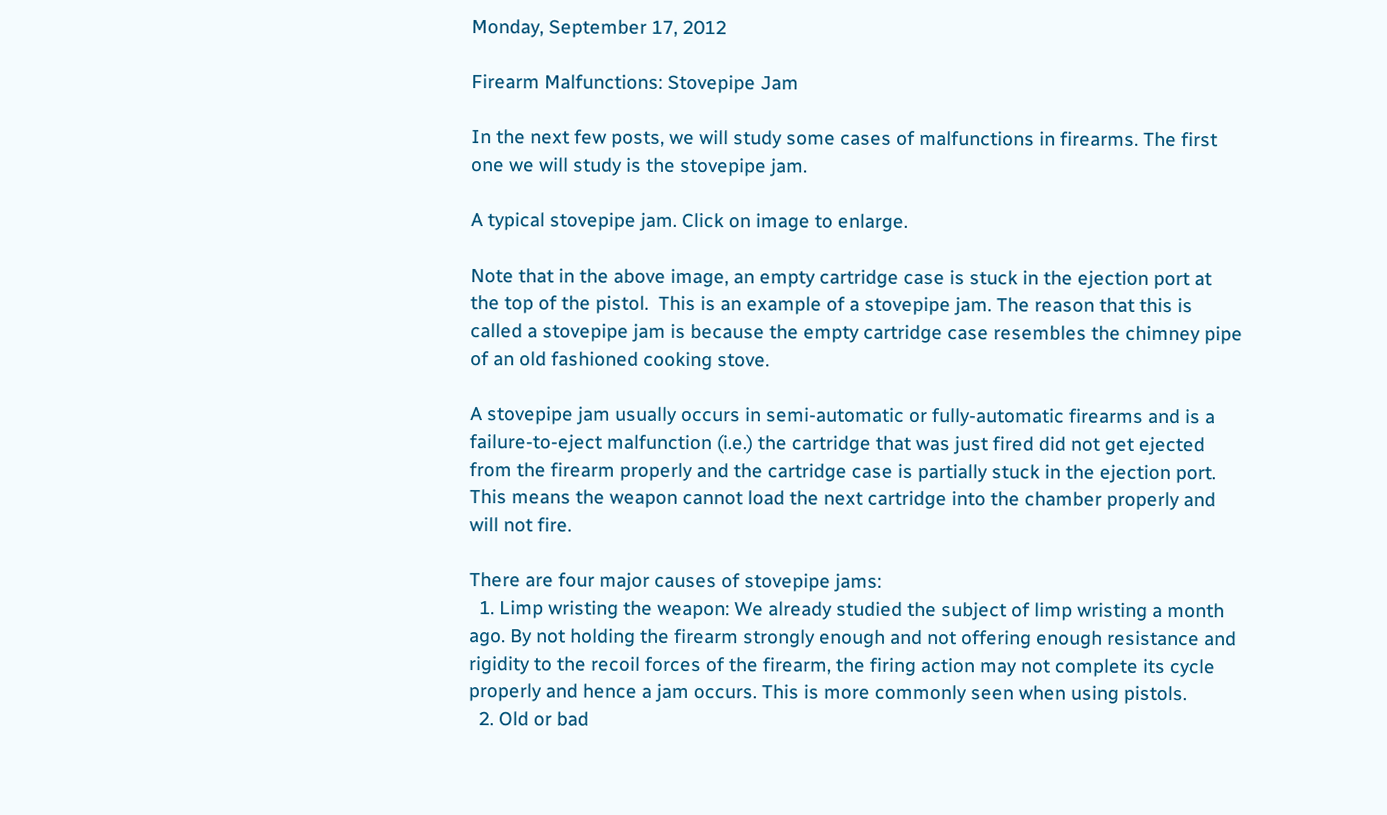Monday, September 17, 2012

Firearm Malfunctions: Stovepipe Jam

In the next few posts, we will study some cases of malfunctions in firearms. The first one we will study is the stovepipe jam.

A typical stovepipe jam. Click on image to enlarge.

Note that in the above image, an empty cartridge case is stuck in the ejection port at the top of the pistol.  This is an example of a stovepipe jam. The reason that this is called a stovepipe jam is because the empty cartridge case resembles the chimney pipe of an old fashioned cooking stove.

A stovepipe jam usually occurs in semi-automatic or fully-automatic firearms and is a failure-to-eject malfunction (i.e.) the cartridge that was just fired did not get ejected from the firearm properly and the cartridge case is partially stuck in the ejection port. This means the weapon cannot load the next cartridge into the chamber properly and will not fire.

There are four major causes of stovepipe jams:
  1. Limp wristing the weapon: We already studied the subject of limp wristing a month ago. By not holding the firearm strongly enough and not offering enough resistance and rigidity to the recoil forces of the firearm, the firing action may not complete its cycle properly and hence a jam occurs. This is more commonly seen when using pistols.
  2. Old or bad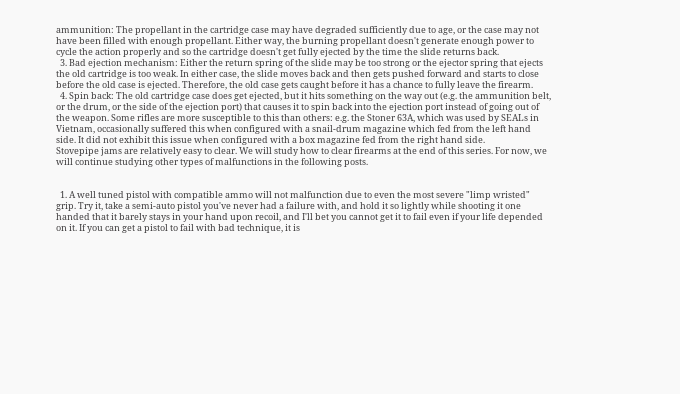ammunition: The propellant in the cartridge case may have degraded sufficiently due to age, or the case may not have been filled with enough propellant. Either way, the burning propellant doesn't generate enough power to cycle the action properly and so the cartridge doesn't get fully ejected by the time the slide returns back.
  3. Bad ejection mechanism: Either the return spring of the slide may be too strong or the ejector spring that ejects the old cartridge is too weak. In either case, the slide moves back and then gets pushed forward and starts to close before the old case is ejected. Therefore, the old case gets caught before it has a chance to fully leave the firearm.
  4. Spin back: The old cartridge case does get ejected, but it hits something on the way out (e.g. the ammunition belt, or the drum, or the side of the ejection port) that causes it to spin back into the ejection port instead of going out of the weapon. Some rifles are more susceptible to this than others: e.g. the Stoner 63A, which was used by SEALs in Vietnam, occasionally suffered this when configured with a snail-drum magazine which fed from the left hand side. It did not exhibit this issue when configured with a box magazine fed from the right hand side.
Stovepipe jams are relatively easy to clear. We will study how to clear firearms at the end of this series. For now, we will continue studying other types of malfunctions in the following posts.


  1. A well tuned pistol with compatible ammo will not malfunction due to even the most severe "limp wristed" grip. Try it, take a semi-auto pistol you've never had a failure with, and hold it so lightly while shooting it one handed that it barely stays in your hand upon recoil, and I'll bet you cannot get it to fail even if your life depended on it. If you can get a pistol to fail with bad technique, it is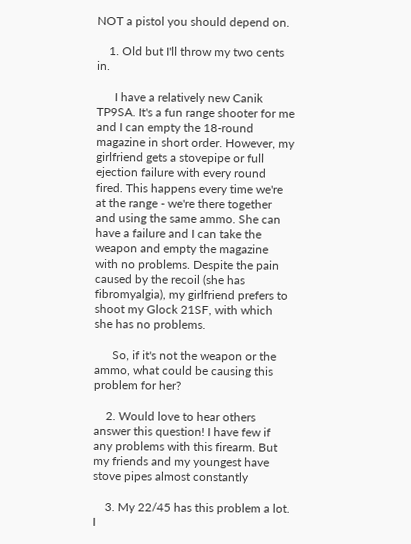NOT a pistol you should depend on.

    1. Old but I'll throw my two cents in.

      I have a relatively new Canik TP9SA. It's a fun range shooter for me and I can empty the 18-round magazine in short order. However, my girlfriend gets a stovepipe or full ejection failure with every round fired. This happens every time we're at the range - we're there together and using the same ammo. She can have a failure and I can take the weapon and empty the magazine with no problems. Despite the pain caused by the recoil (she has fibromyalgia), my girlfriend prefers to shoot my Glock 21SF, with which she has no problems.

      So, if it's not the weapon or the ammo, what could be causing this problem for her?

    2. Would love to hear others answer this question! I have few if any problems with this firearm. But my friends and my youngest have stove pipes almost constantly

    3. My 22/45 has this problem a lot. I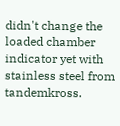didn't change the loaded chamber indicator yet with stainless steel from tandemkross.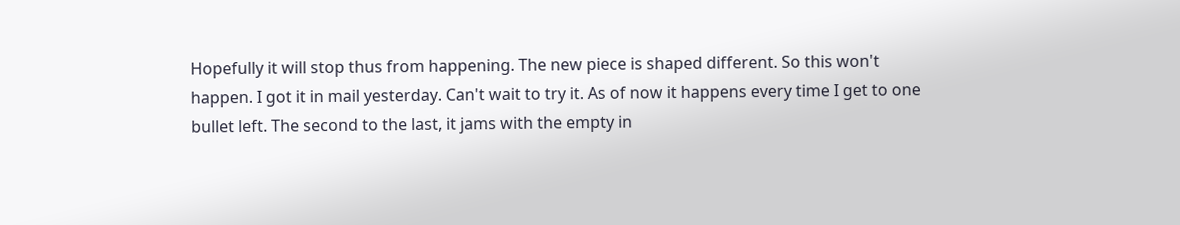Hopefully it will stop thus from happening. The new piece is shaped different. So this won't happen. I got it in mail yesterday. Can't wait to try it. As of now it happens every time I get to one bullet left. The second to the last, it jams with the empty in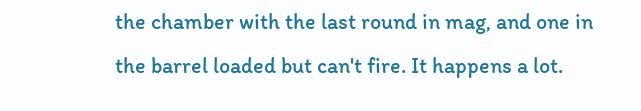the chamber with the last round in mag, and one in the barrel loaded but can't fire. It happens a lot.